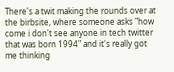There's a twit making the rounds over at the birbsite, where someone asks "how come i don't see anyone in tech twitter that was born 1994" and it's really got me thinking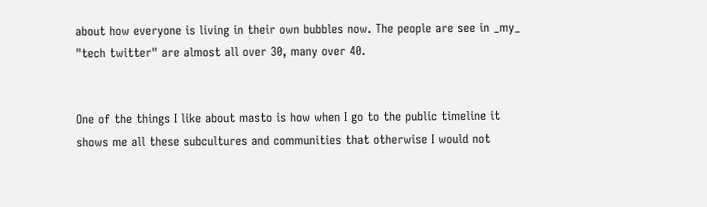about how everyone is living in their own bubbles now. The people are see in _my_ "tech twitter" are almost all over 30, many over 40.


One of the things I like about masto is how when I go to the public timeline it shows me all these subcultures and communities that otherwise I would not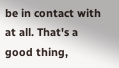be in contact with at all. That's a good thing,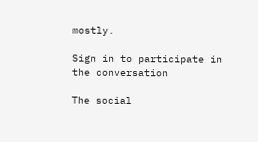mostly.

Sign in to participate in the conversation

The social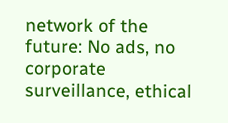network of the future: No ads, no corporate surveillance, ethical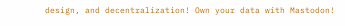design, and decentralization! Own your data with Mastodon!